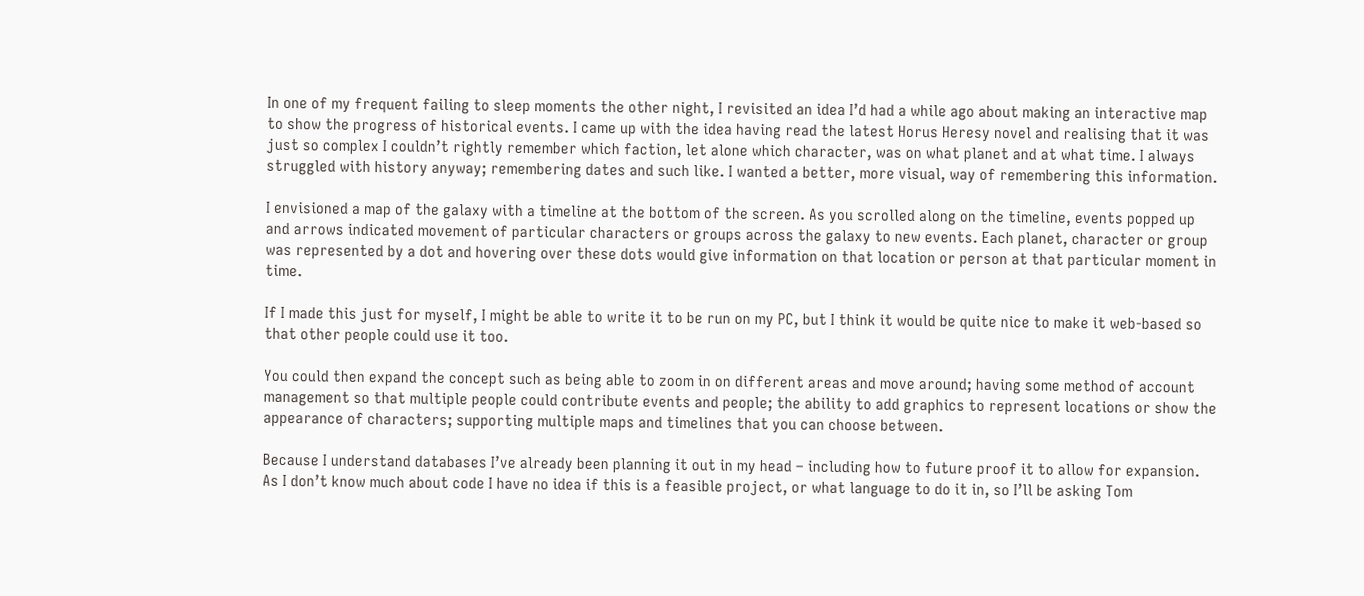In one of my frequent failing to sleep moments the other night, I revisited an idea I’d had a while ago about making an interactive map to show the progress of historical events. I came up with the idea having read the latest Horus Heresy novel and realising that it was just so complex I couldn’t rightly remember which faction, let alone which character, was on what planet and at what time. I always struggled with history anyway; remembering dates and such like. I wanted a better, more visual, way of remembering this information.

I envisioned a map of the galaxy with a timeline at the bottom of the screen. As you scrolled along on the timeline, events popped up and arrows indicated movement of particular characters or groups across the galaxy to new events. Each planet, character or group was represented by a dot and hovering over these dots would give information on that location or person at that particular moment in time.

If I made this just for myself, I might be able to write it to be run on my PC, but I think it would be quite nice to make it web-based so that other people could use it too.

You could then expand the concept such as being able to zoom in on different areas and move around; having some method of account management so that multiple people could contribute events and people; the ability to add graphics to represent locations or show the appearance of characters; supporting multiple maps and timelines that you can choose between.

Because I understand databases I’ve already been planning it out in my head – including how to future proof it to allow for expansion. As I don’t know much about code I have no idea if this is a feasible project, or what language to do it in, so I’ll be asking Tom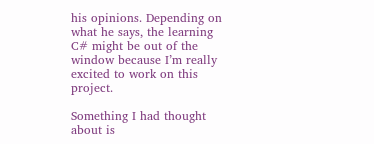his opinions. Depending on what he says, the learning C# might be out of the window because I’m really excited to work on this project.

Something I had thought about is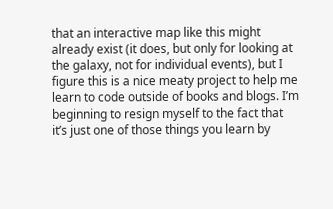that an interactive map like this might already exist (it does, but only for looking at the galaxy, not for individual events), but I figure this is a nice meaty project to help me learn to code outside of books and blogs. I’m beginning to resign myself to the fact that it’s just one of those things you learn by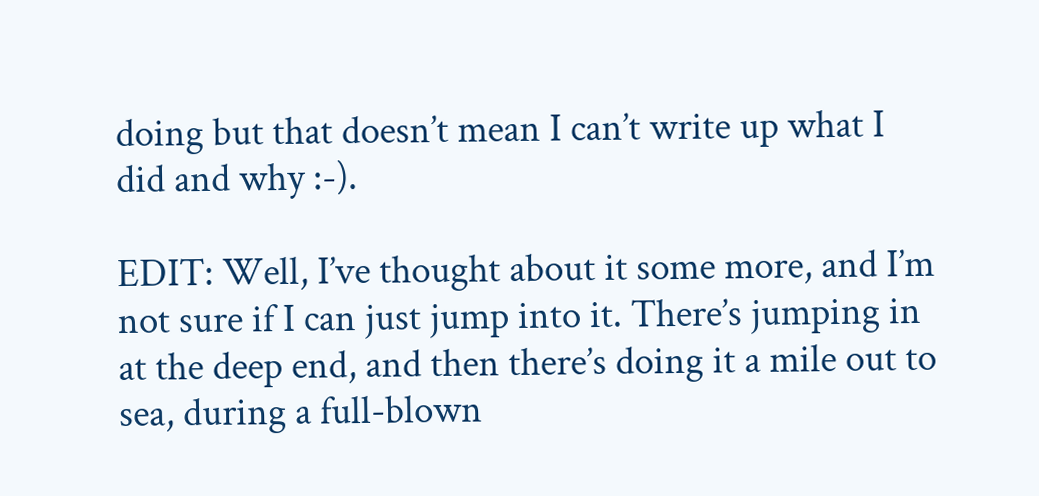doing but that doesn’t mean I can’t write up what I did and why :-).

EDIT: Well, I’ve thought about it some more, and I’m not sure if I can just jump into it. There’s jumping in at the deep end, and then there’s doing it a mile out to sea, during a full-blown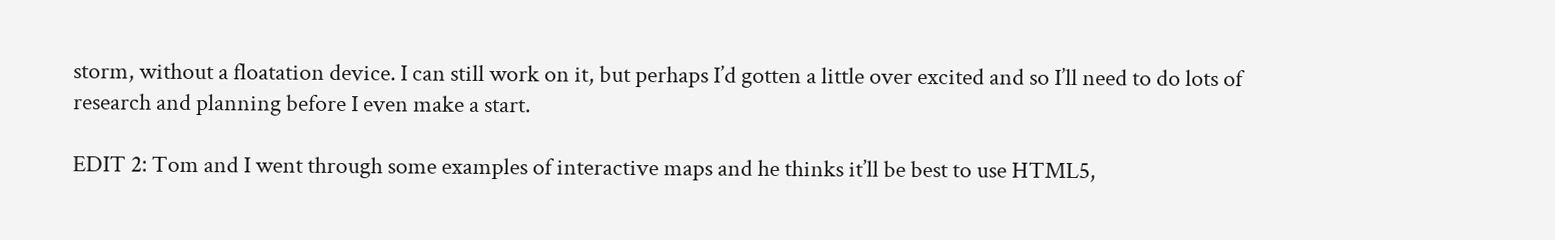storm, without a floatation device. I can still work on it, but perhaps I’d gotten a little over excited and so I’ll need to do lots of research and planning before I even make a start.

EDIT 2: Tom and I went through some examples of interactive maps and he thinks it’ll be best to use HTML5,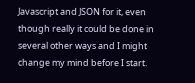Javascript and JSON for it, even though really it could be done in several other ways and I might change my mind before I start.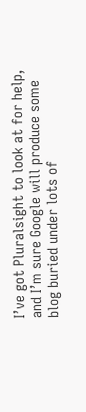I’ve got Pluralsight to look at for help, and I’m sure Google will produce some blog buried under lots of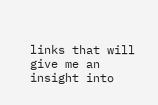links that will give me an insight into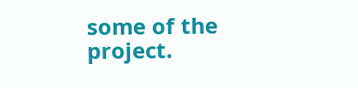some of the project.